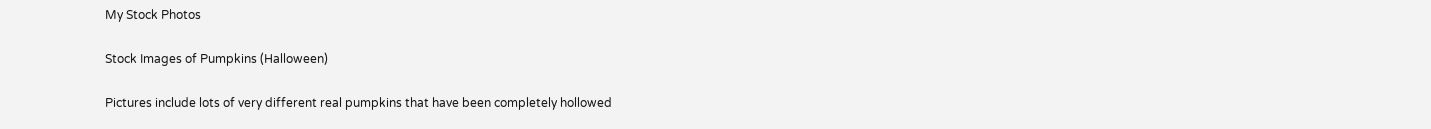My Stock Photos

Stock Images of Pumpkins (Halloween)

Pictures include lots of very different real pumpkins that have been completely hollowed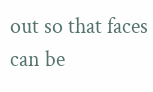out so that faces can be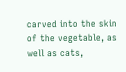carved into the skin of the vegetable, as well as cats,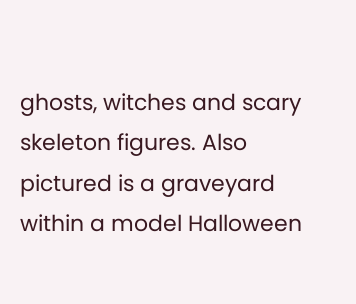ghosts, witches and scary skeleton figures. Also pictured is a graveyard within a model Halloween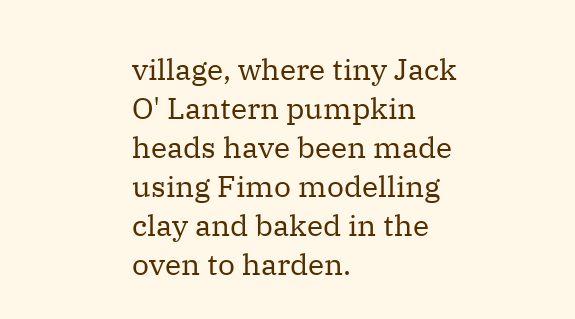village, where tiny Jack O' Lantern pumpkin heads have been made using Fimo modelling clay and baked in the oven to harden.